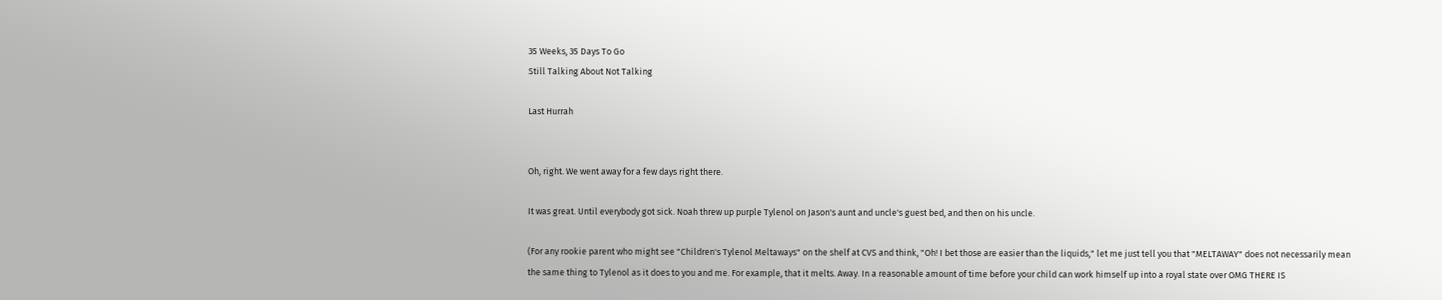35 Weeks, 35 Days To Go
Still Talking About Not Talking

Last Hurrah


Oh, right. We went away for a few days right there.

It was great. Until everybody got sick. Noah threw up purple Tylenol on Jason's aunt and uncle's guest bed, and then on his uncle.

(For any rookie parent who might see "Children's Tylenol Meltaways" on the shelf at CVS and think, "Oh! I bet those are easier than the liquids," let me just tell you that "MELTAWAY" does not necessarily mean the same thing to Tylenol as it does to you and me. For example, that it melts. Away. In a reasonable amount of time before your child can work himself up into a royal state over OMG THERE IS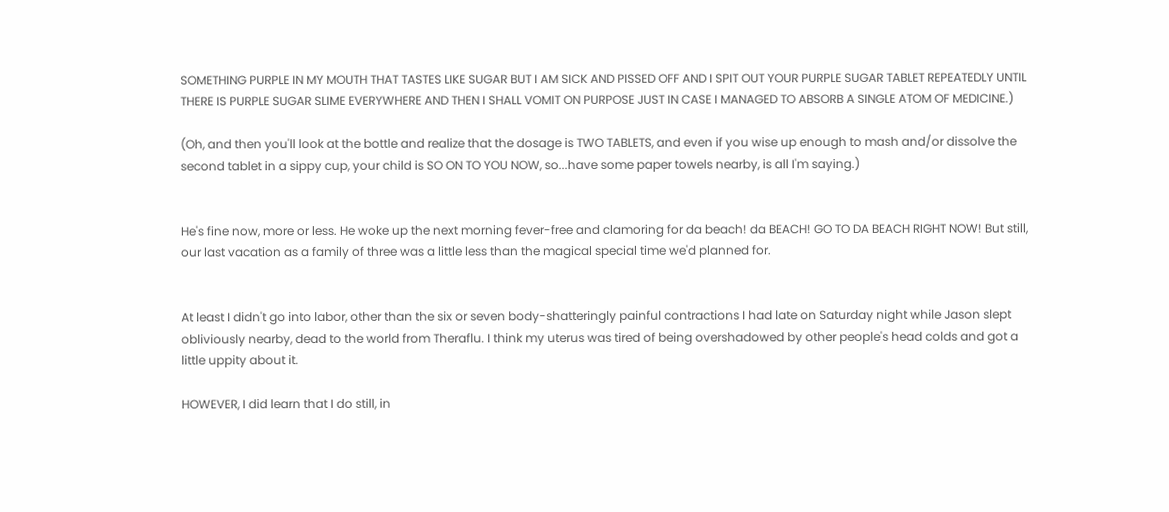SOMETHING PURPLE IN MY MOUTH THAT TASTES LIKE SUGAR BUT I AM SICK AND PISSED OFF AND I SPIT OUT YOUR PURPLE SUGAR TABLET REPEATEDLY UNTIL THERE IS PURPLE SUGAR SLIME EVERYWHERE AND THEN I SHALL VOMIT ON PURPOSE JUST IN CASE I MANAGED TO ABSORB A SINGLE ATOM OF MEDICINE.)

(Oh, and then you'll look at the bottle and realize that the dosage is TWO TABLETS, and even if you wise up enough to mash and/or dissolve the second tablet in a sippy cup, your child is SO ON TO YOU NOW, so...have some paper towels nearby, is all I'm saying.)


He's fine now, more or less. He woke up the next morning fever-free and clamoring for da beach! da BEACH! GO TO DA BEACH RIGHT NOW! But still, our last vacation as a family of three was a little less than the magical special time we'd planned for.


At least I didn't go into labor, other than the six or seven body-shatteringly painful contractions I had late on Saturday night while Jason slept obliviously nearby, dead to the world from Theraflu. I think my uterus was tired of being overshadowed by other people's head colds and got a little uppity about it.

HOWEVER, I did learn that I do still, in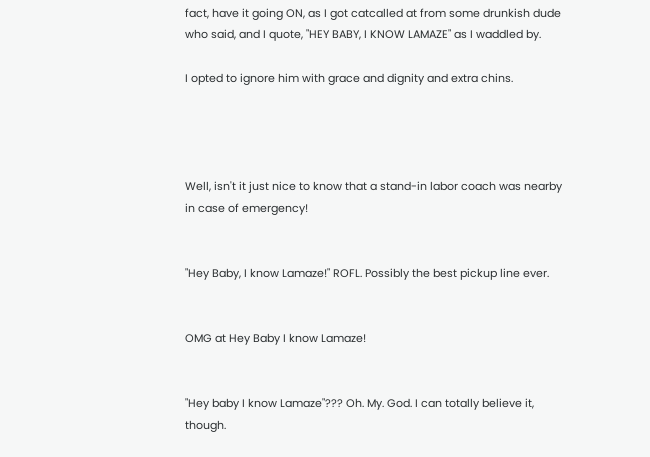fact, have it going ON, as I got catcalled at from some drunkish dude who said, and I quote, "HEY BABY, I KNOW LAMAZE" as I waddled by.

I opted to ignore him with grace and dignity and extra chins.




Well, isn't it just nice to know that a stand-in labor coach was nearby in case of emergency!


"Hey Baby, I know Lamaze!" ROFL. Possibly the best pickup line ever.


OMG at Hey Baby I know Lamaze!


"Hey baby I know Lamaze"??? Oh. My. God. I can totally believe it, though.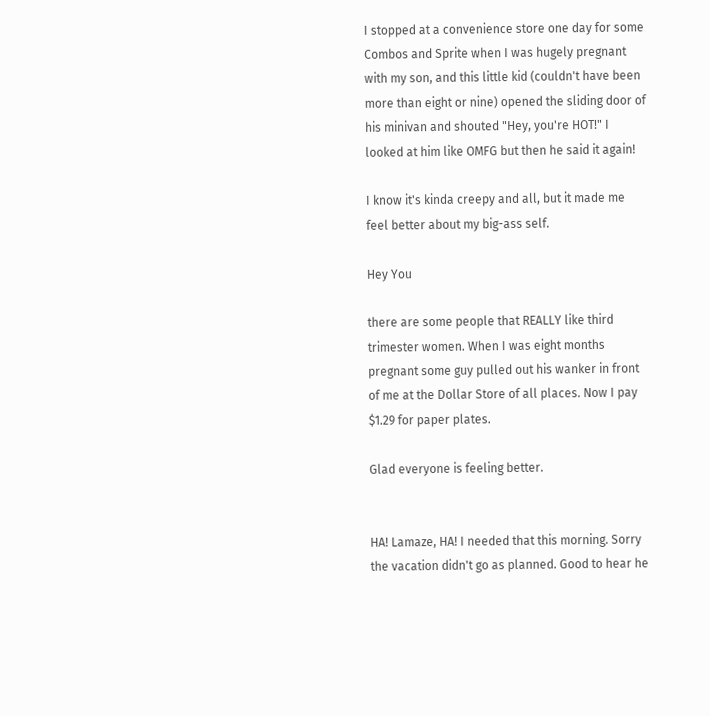I stopped at a convenience store one day for some Combos and Sprite when I was hugely pregnant with my son, and this little kid (couldn't have been more than eight or nine) opened the sliding door of his minivan and shouted "Hey, you're HOT!" I looked at him like OMFG but then he said it again!

I know it's kinda creepy and all, but it made me feel better about my big-ass self.

Hey You

there are some people that REALLY like third trimester women. When I was eight months pregnant some guy pulled out his wanker in front of me at the Dollar Store of all places. Now I pay $1.29 for paper plates.

Glad everyone is feeling better.


HA! Lamaze, HA! I needed that this morning. Sorry the vacation didn't go as planned. Good to hear he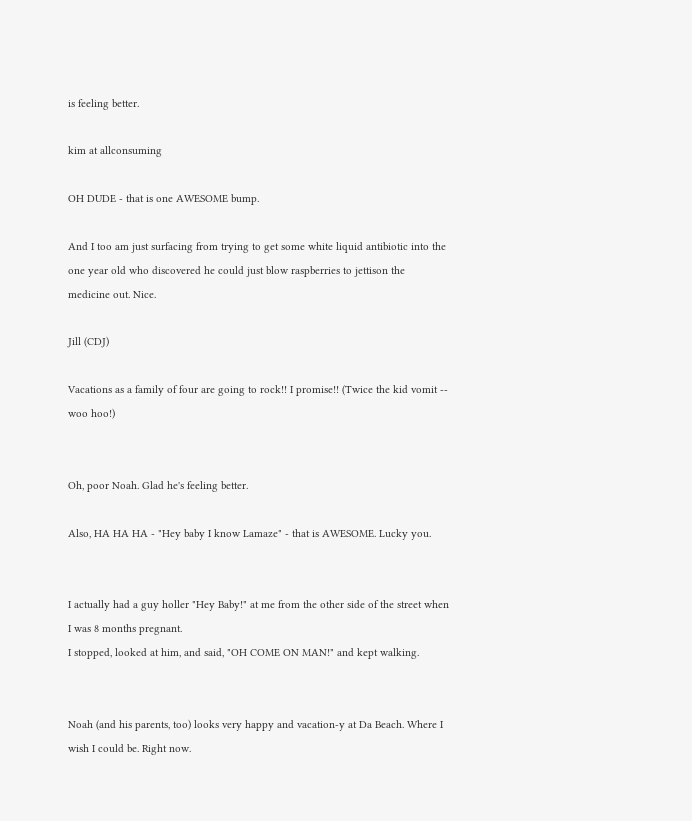is feeling better.

kim at allconsuming

OH DUDE - that is one AWESOME bump.

And I too am just surfacing from trying to get some white liquid antibiotic into the one year old who discovered he could just blow raspberries to jettison the medicine out. Nice.

Jill (CDJ)

Vacations as a family of four are going to rock!! I promise!! (Twice the kid vomit -- woo hoo!)


Oh, poor Noah. Glad he's feeling better.

Also, HA HA HA - "Hey baby I know Lamaze" - that is AWESOME. Lucky you.


I actually had a guy holler "Hey Baby!" at me from the other side of the street when I was 8 months pregnant.
I stopped, looked at him, and said, "OH COME ON MAN!" and kept walking.


Noah (and his parents, too) looks very happy and vacation-y at Da Beach. Where I wish I could be. Right now.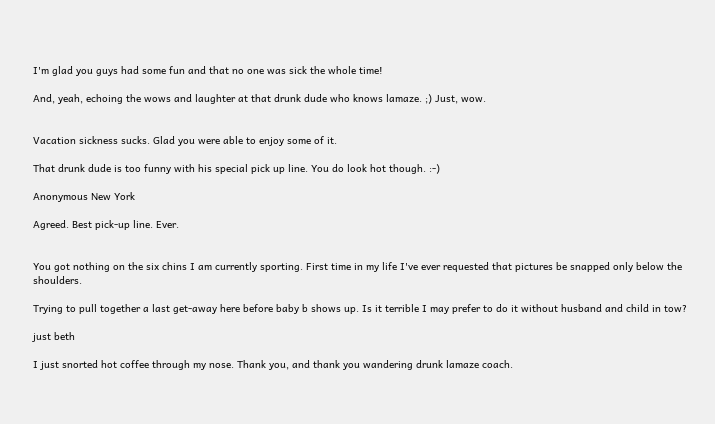I'm glad you guys had some fun and that no one was sick the whole time!

And, yeah, echoing the wows and laughter at that drunk dude who knows lamaze. ;) Just, wow.


Vacation sickness sucks. Glad you were able to enjoy some of it.

That drunk dude is too funny with his special pick up line. You do look hot though. :-)

Anonymous New York

Agreed. Best pick-up line. Ever.


You got nothing on the six chins I am currently sporting. First time in my life I've ever requested that pictures be snapped only below the shoulders.

Trying to pull together a last get-away here before baby b shows up. Is it terrible I may prefer to do it without husband and child in tow?

just beth

I just snorted hot coffee through my nose. Thank you, and thank you wandering drunk lamaze coach.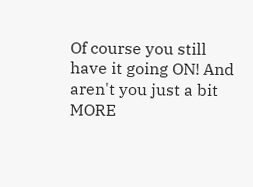Of course you still have it going ON! And aren't you just a bit MORE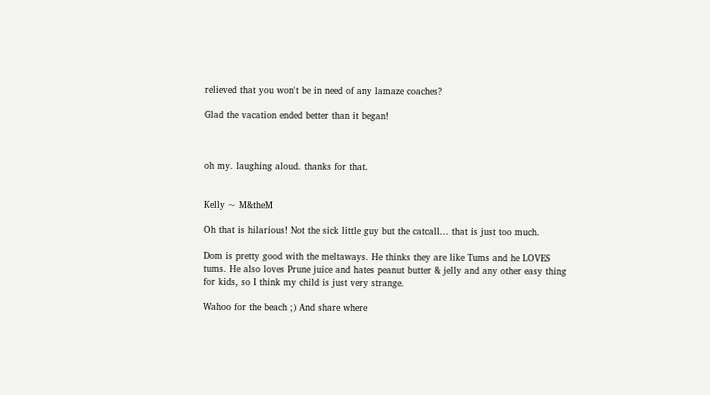relieved that you won't be in need of any lamaze coaches?

Glad the vacation ended better than it began!



oh my. laughing aloud. thanks for that.


Kelly ~ M&theM

Oh that is hilarious! Not the sick little guy but the catcall... that is just too much.

Dom is pretty good with the meltaways. He thinks they are like Tums and he LOVES tums. He also loves Prune juice and hates peanut butter & jelly and any other easy thing for kids, so I think my child is just very strange.

Wahoo for the beach ;) And share where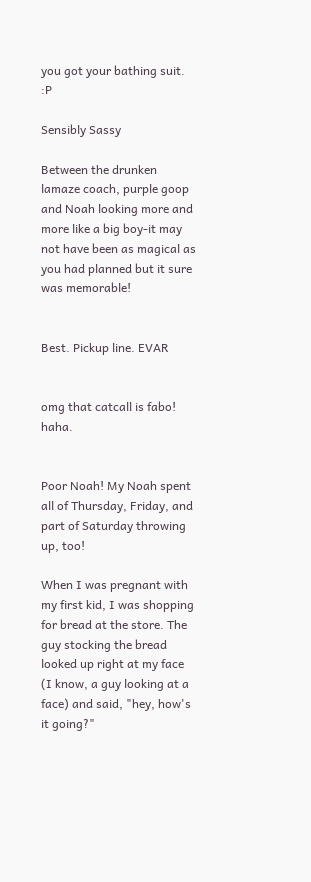you got your bathing suit. :P

Sensibly Sassy

Between the drunken lamaze coach, purple goop and Noah looking more and more like a big boy-it may not have been as magical as you had planned but it sure was memorable!


Best. Pickup line. EVAR


omg that catcall is fabo! haha.


Poor Noah! My Noah spent all of Thursday, Friday, and part of Saturday throwing up, too!

When I was pregnant with my first kid, I was shopping for bread at the store. The guy stocking the bread looked up right at my face (I know, a guy looking at a face) and said, "hey, how's it going?"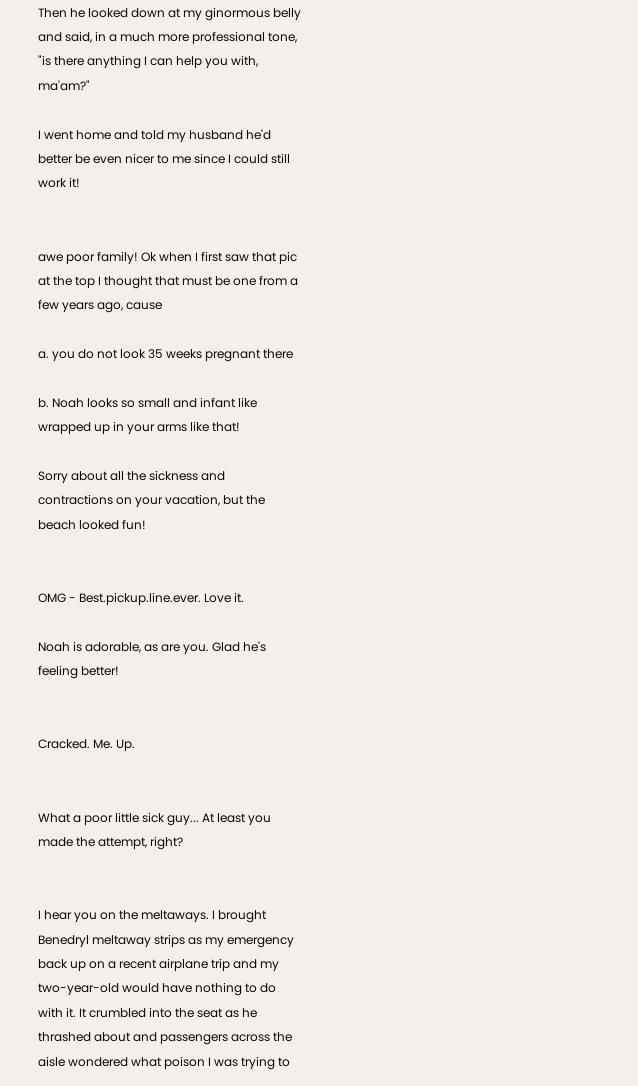Then he looked down at my ginormous belly and said, in a much more professional tone, "is there anything I can help you with, ma'am?"

I went home and told my husband he'd better be even nicer to me since I could still work it!


awe poor family! Ok when I first saw that pic at the top I thought that must be one from a few years ago, cause

a. you do not look 35 weeks pregnant there

b. Noah looks so small and infant like wrapped up in your arms like that!

Sorry about all the sickness and contractions on your vacation, but the beach looked fun!


OMG - Best.pickup.line.ever. Love it.

Noah is adorable, as are you. Glad he's feeling better!


Cracked. Me. Up.


What a poor little sick guy... At least you made the attempt, right?


I hear you on the meltaways. I brought Benedryl meltaway strips as my emergency back up on a recent airplane trip and my two-year-old would have nothing to do with it. It crumbled into the seat as he thrashed about and passengers across the aisle wondered what poison I was trying to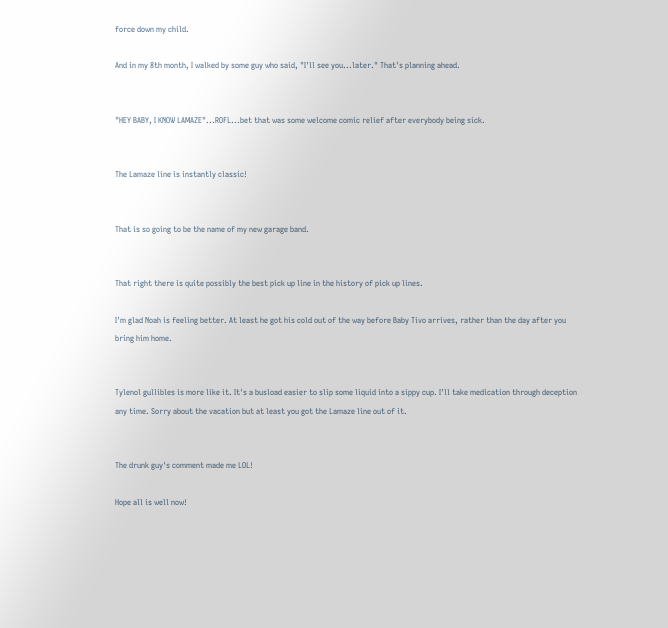force down my child.

And in my 8th month, I walked by some guy who said, "I'll see you...later." That's planning ahead.


"HEY BABY, I KNOW LAMAZE"...ROFL...bet that was some welcome comic relief after everybody being sick.


The Lamaze line is instantly classic!


That is so going to be the name of my new garage band.


That right there is quite possibly the best pick up line in the history of pick up lines.

I'm glad Noah is feeling better. At least he got his cold out of the way before Baby Tivo arrives, rather than the day after you bring him home.


Tylenol gullibles is more like it. It's a busload easier to slip some liquid into a sippy cup. I'll take medication through deception any time. Sorry about the vacation but at least you got the Lamaze line out of it.


The drunk guy's comment made me LOL!

Hope all is well now!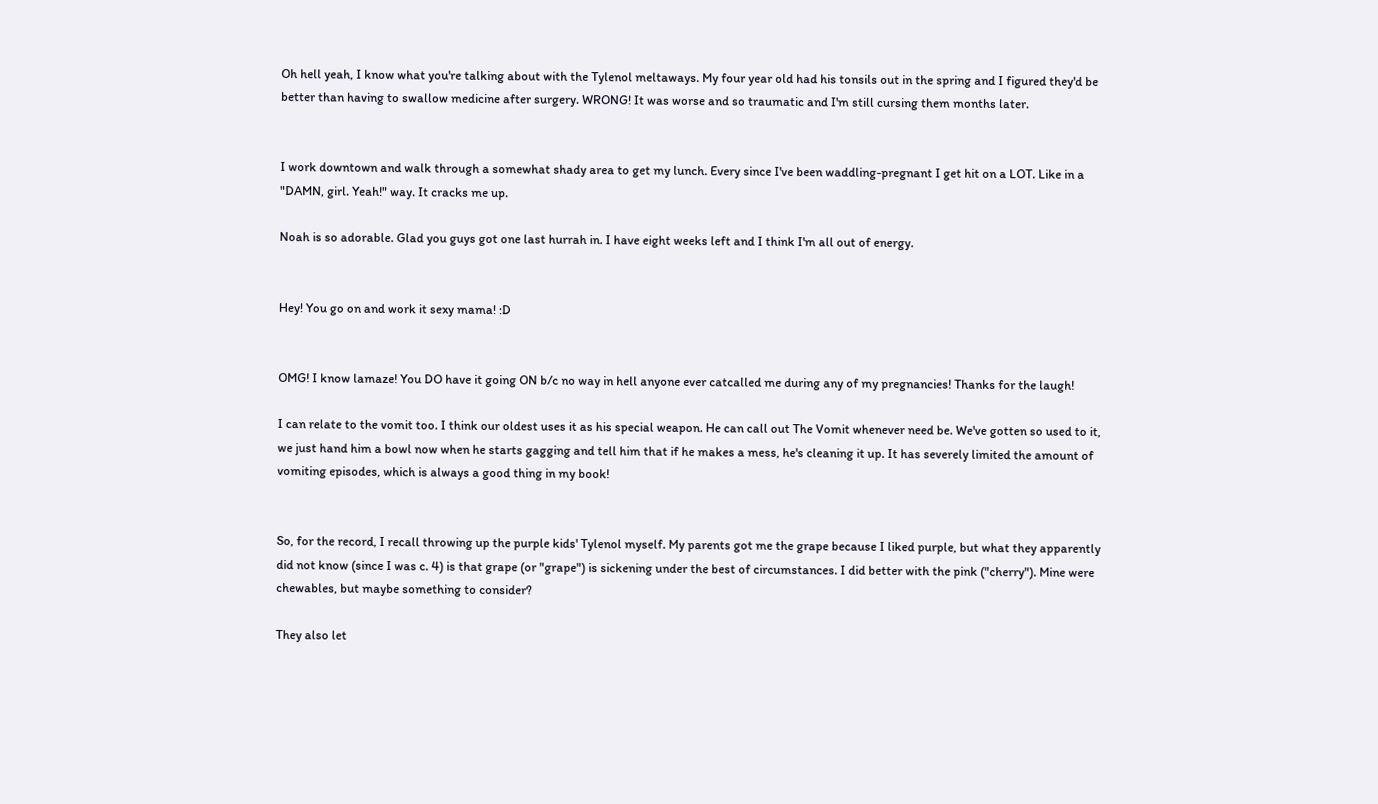Oh hell yeah, I know what you're talking about with the Tylenol meltaways. My four year old had his tonsils out in the spring and I figured they'd be better than having to swallow medicine after surgery. WRONG! It was worse and so traumatic and I'm still cursing them months later.


I work downtown and walk through a somewhat shady area to get my lunch. Every since I've been waddling-pregnant I get hit on a LOT. Like in a "DAMN, girl. Yeah!" way. It cracks me up.

Noah is so adorable. Glad you guys got one last hurrah in. I have eight weeks left and I think I'm all out of energy.


Hey! You go on and work it sexy mama! :D


OMG! I know lamaze! You DO have it going ON b/c no way in hell anyone ever catcalled me during any of my pregnancies! Thanks for the laugh!

I can relate to the vomit too. I think our oldest uses it as his special weapon. He can call out The Vomit whenever need be. We've gotten so used to it, we just hand him a bowl now when he starts gagging and tell him that if he makes a mess, he's cleaning it up. It has severely limited the amount of vomiting episodes, which is always a good thing in my book!


So, for the record, I recall throwing up the purple kids' Tylenol myself. My parents got me the grape because I liked purple, but what they apparently did not know (since I was c. 4) is that grape (or "grape") is sickening under the best of circumstances. I did better with the pink ("cherry"). Mine were chewables, but maybe something to consider?

They also let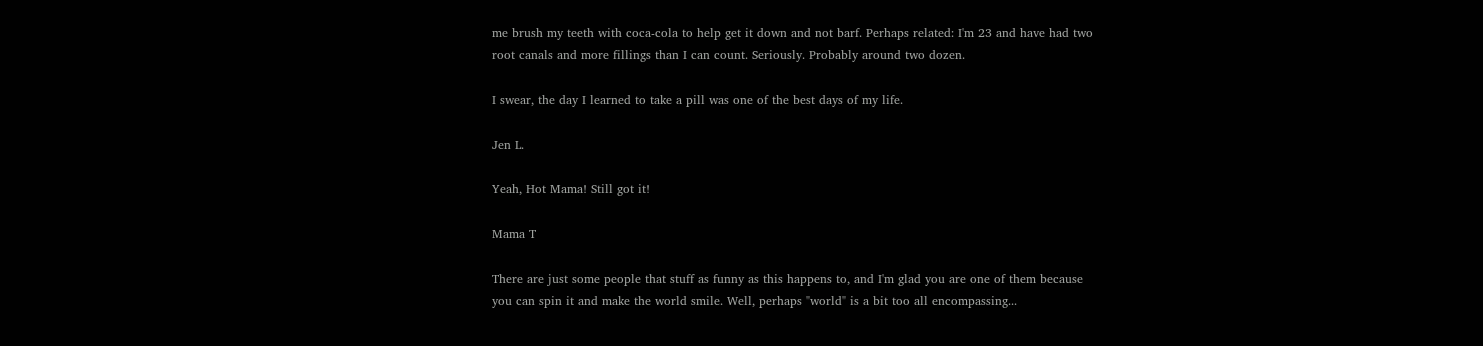me brush my teeth with coca-cola to help get it down and not barf. Perhaps related: I'm 23 and have had two root canals and more fillings than I can count. Seriously. Probably around two dozen.

I swear, the day I learned to take a pill was one of the best days of my life.

Jen L.

Yeah, Hot Mama! Still got it!

Mama T

There are just some people that stuff as funny as this happens to, and I'm glad you are one of them because you can spin it and make the world smile. Well, perhaps "world" is a bit too all encompassing...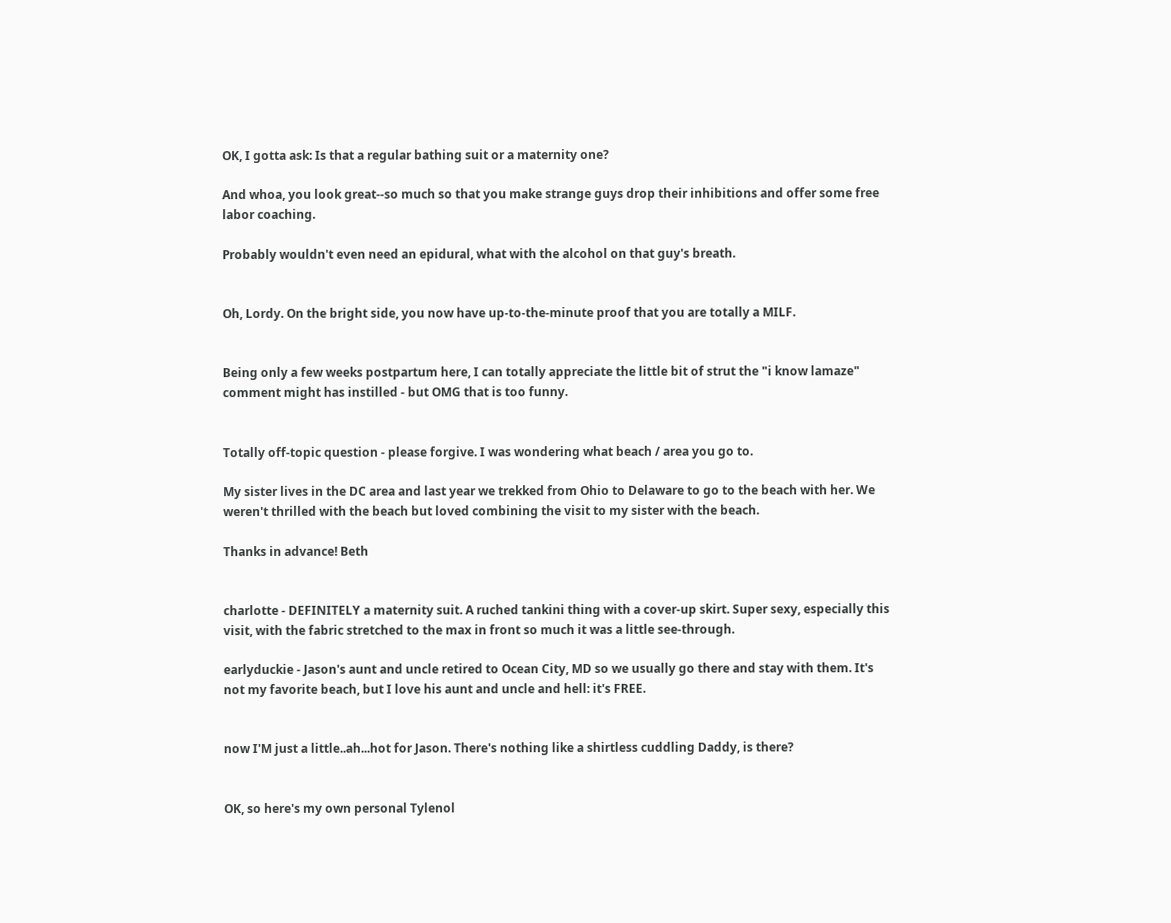OK, I gotta ask: Is that a regular bathing suit or a maternity one?

And whoa, you look great--so much so that you make strange guys drop their inhibitions and offer some free labor coaching.

Probably wouldn't even need an epidural, what with the alcohol on that guy's breath.


Oh, Lordy. On the bright side, you now have up-to-the-minute proof that you are totally a MILF.


Being only a few weeks postpartum here, I can totally appreciate the little bit of strut the "i know lamaze" comment might has instilled - but OMG that is too funny.


Totally off-topic question - please forgive. I was wondering what beach / area you go to.

My sister lives in the DC area and last year we trekked from Ohio to Delaware to go to the beach with her. We weren't thrilled with the beach but loved combining the visit to my sister with the beach.

Thanks in advance! Beth


charlotte - DEFINITELY a maternity suit. A ruched tankini thing with a cover-up skirt. Super sexy, especially this visit, with the fabric stretched to the max in front so much it was a little see-through.

earlyduckie - Jason's aunt and uncle retired to Ocean City, MD so we usually go there and stay with them. It's not my favorite beach, but I love his aunt and uncle and hell: it's FREE.


now I'M just a little..ah...hot for Jason. There's nothing like a shirtless cuddling Daddy, is there?


OK, so here's my own personal Tylenol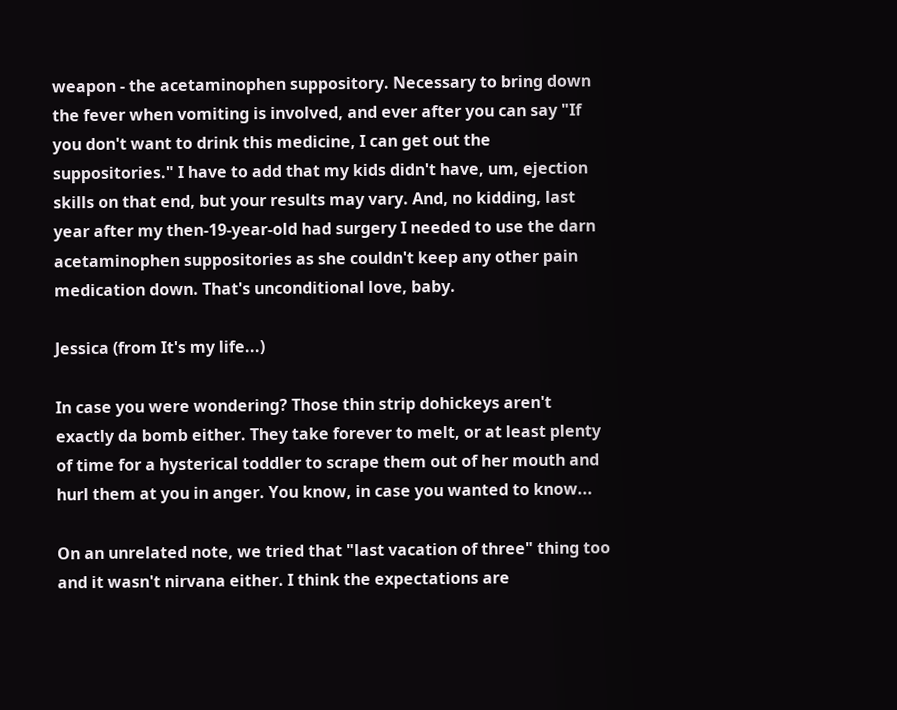weapon - the acetaminophen suppository. Necessary to bring down the fever when vomiting is involved, and ever after you can say "If you don't want to drink this medicine, I can get out the suppositories." I have to add that my kids didn't have, um, ejection skills on that end, but your results may vary. And, no kidding, last year after my then-19-year-old had surgery I needed to use the darn acetaminophen suppositories as she couldn't keep any other pain medication down. That's unconditional love, baby.

Jessica (from It's my life...)

In case you were wondering? Those thin strip dohickeys aren't exactly da bomb either. They take forever to melt, or at least plenty of time for a hysterical toddler to scrape them out of her mouth and hurl them at you in anger. You know, in case you wanted to know...

On an unrelated note, we tried that "last vacation of three" thing too and it wasn't nirvana either. I think the expectations are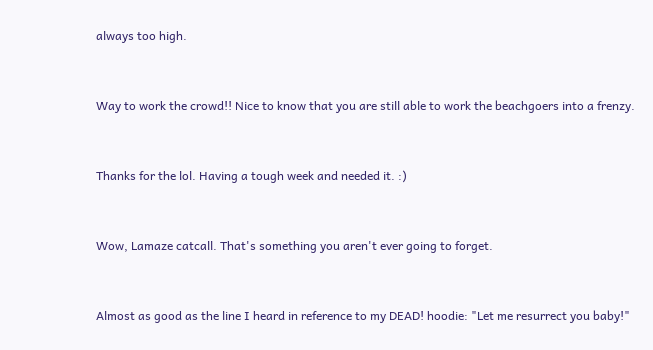always too high.


Way to work the crowd!! Nice to know that you are still able to work the beachgoers into a frenzy.


Thanks for the lol. Having a tough week and needed it. :)


Wow, Lamaze catcall. That's something you aren't ever going to forget.


Almost as good as the line I heard in reference to my DEAD! hoodie: "Let me resurrect you baby!"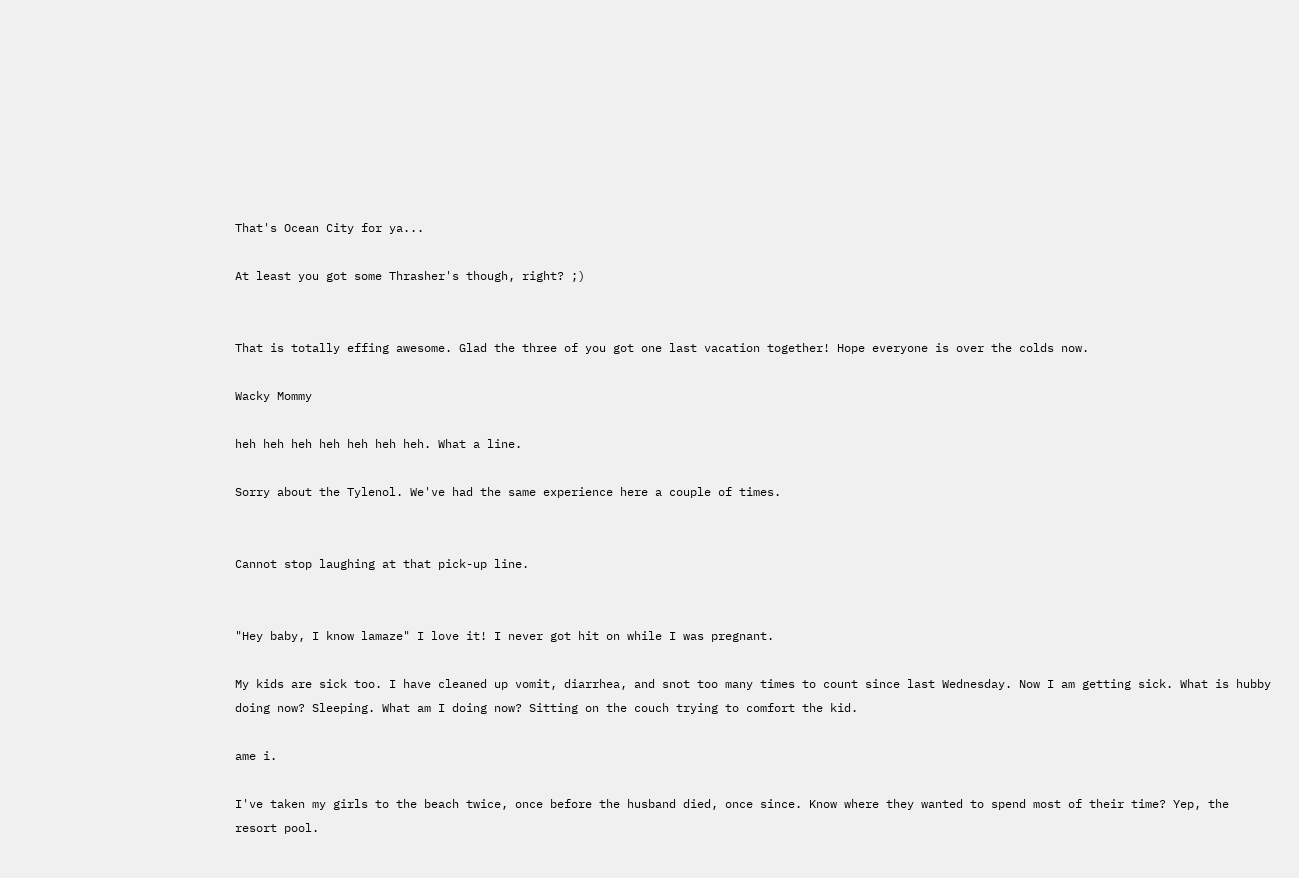That's Ocean City for ya...

At least you got some Thrasher's though, right? ;)


That is totally effing awesome. Glad the three of you got one last vacation together! Hope everyone is over the colds now.

Wacky Mommy

heh heh heh heh heh heh heh. What a line.

Sorry about the Tylenol. We've had the same experience here a couple of times.


Cannot stop laughing at that pick-up line.


"Hey baby, I know lamaze" I love it! I never got hit on while I was pregnant.

My kids are sick too. I have cleaned up vomit, diarrhea, and snot too many times to count since last Wednesday. Now I am getting sick. What is hubby doing now? Sleeping. What am I doing now? Sitting on the couch trying to comfort the kid.

ame i.

I've taken my girls to the beach twice, once before the husband died, once since. Know where they wanted to spend most of their time? Yep, the resort pool.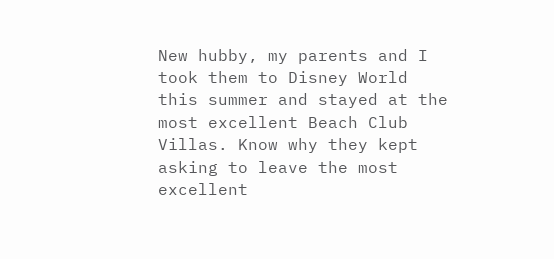New hubby, my parents and I took them to Disney World this summer and stayed at the most excellent Beach Club Villas. Know why they kept asking to leave the most excellent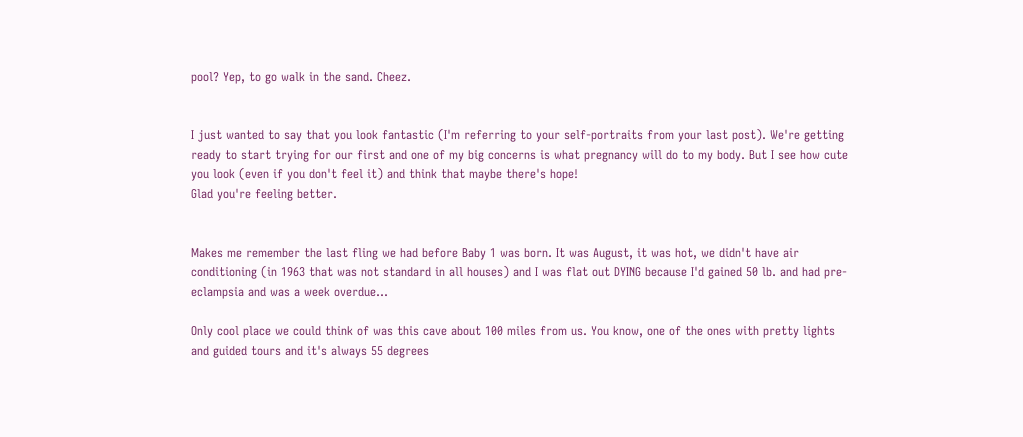pool? Yep, to go walk in the sand. Cheez.


I just wanted to say that you look fantastic (I'm referring to your self-portraits from your last post). We're getting ready to start trying for our first and one of my big concerns is what pregnancy will do to my body. But I see how cute you look (even if you don't feel it) and think that maybe there's hope!
Glad you're feeling better.


Makes me remember the last fling we had before Baby 1 was born. It was August, it was hot, we didn't have air conditioning (in 1963 that was not standard in all houses) and I was flat out DYING because I'd gained 50 lb. and had pre-eclampsia and was a week overdue...

Only cool place we could think of was this cave about 100 miles from us. You know, one of the ones with pretty lights and guided tours and it's always 55 degrees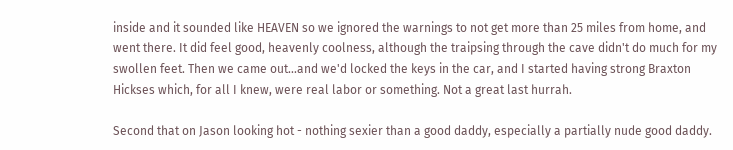inside and it sounded like HEAVEN so we ignored the warnings to not get more than 25 miles from home, and went there. It did feel good, heavenly coolness, although the traipsing through the cave didn't do much for my swollen feet. Then we came out...and we'd locked the keys in the car, and I started having strong Braxton Hickses which, for all I knew, were real labor or something. Not a great last hurrah.

Second that on Jason looking hot - nothing sexier than a good daddy, especially a partially nude good daddy.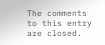The comments to this entry are closed.